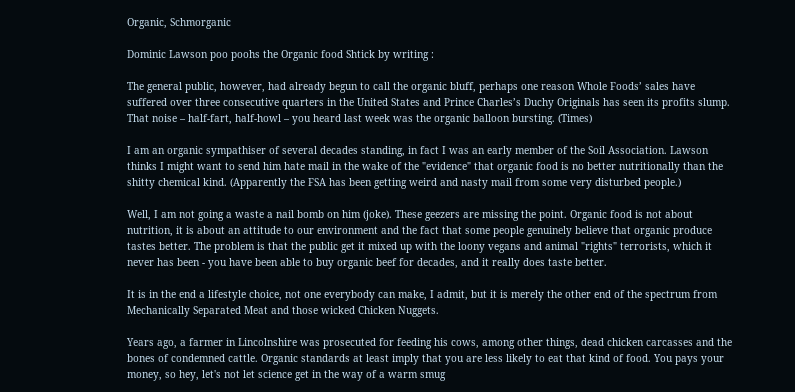Organic, Schmorganic

Dominic Lawson poo poohs the Organic food Shtick by writing :

The general public, however, had already begun to call the organic bluff, perhaps one reason Whole Foods’ sales have suffered over three consecutive quarters in the United States and Prince Charles’s Duchy Originals has seen its profits slump. That noise – half-fart, half-howl – you heard last week was the organic balloon bursting. (Times)

I am an organic sympathiser of several decades standing, in fact I was an early member of the Soil Association. Lawson thinks I might want to send him hate mail in the wake of the "evidence" that organic food is no better nutritionally than the shitty chemical kind. (Apparently the FSA has been getting weird and nasty mail from some very disturbed people.)

Well, I am not going a waste a nail bomb on him (joke). These geezers are missing the point. Organic food is not about nutrition, it is about an attitude to our environment and the fact that some people genuinely believe that organic produce tastes better. The problem is that the public get it mixed up with the loony vegans and animal "rights" terrorists, which it never has been - you have been able to buy organic beef for decades, and it really does taste better.

It is in the end a lifestyle choice, not one everybody can make, I admit, but it is merely the other end of the spectrum from Mechanically Separated Meat and those wicked Chicken Nuggets.

Years ago, a farmer in Lincolnshire was prosecuted for feeding his cows, among other things, dead chicken carcasses and the bones of condemned cattle. Organic standards at least imply that you are less likely to eat that kind of food. You pays your money, so hey, let's not let science get in the way of a warm smug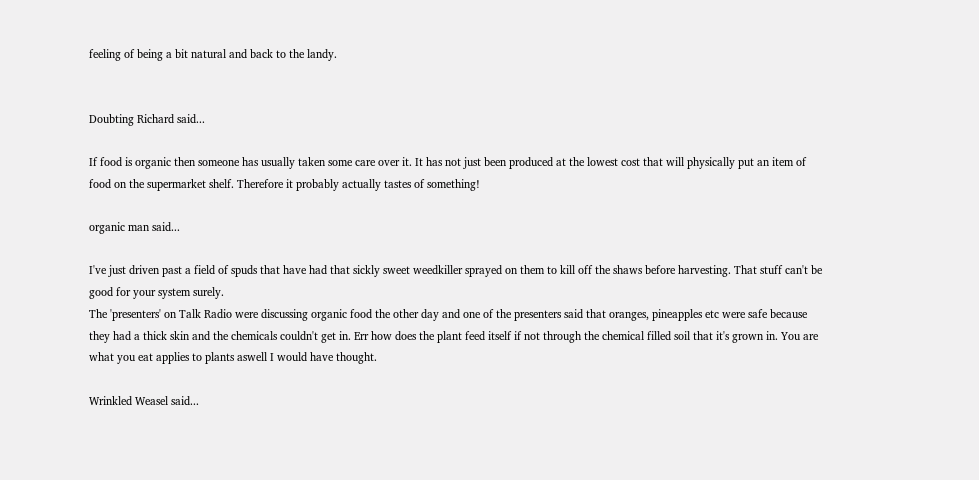feeling of being a bit natural and back to the landy.


Doubting Richard said...

If food is organic then someone has usually taken some care over it. It has not just been produced at the lowest cost that will physically put an item of food on the supermarket shelf. Therefore it probably actually tastes of something!

organic man said...

I've just driven past a field of spuds that have had that sickly sweet weedkiller sprayed on them to kill off the shaws before harvesting. That stuff can't be good for your system surely.
The 'presenters' on Talk Radio were discussing organic food the other day and one of the presenters said that oranges, pineapples etc were safe because they had a thick skin and the chemicals couldn't get in. Err how does the plant feed itself if not through the chemical filled soil that it's grown in. You are what you eat applies to plants aswell I would have thought.

Wrinkled Weasel said...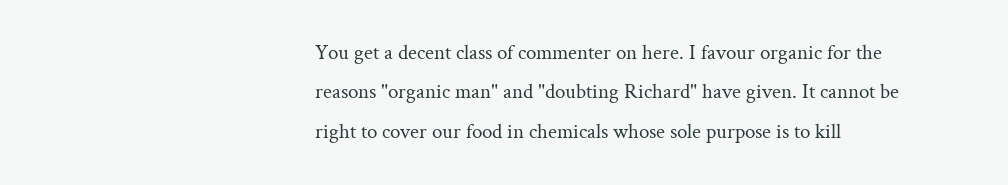You get a decent class of commenter on here. I favour organic for the reasons "organic man" and "doubting Richard" have given. It cannot be right to cover our food in chemicals whose sole purpose is to kill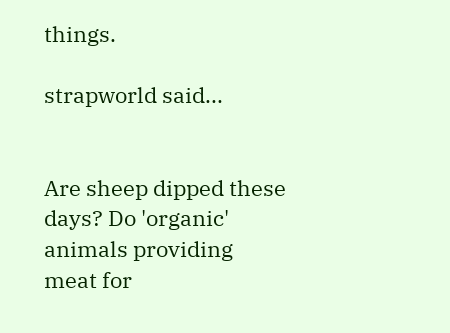things.

strapworld said...


Are sheep dipped these days? Do 'organic' animals providing meat for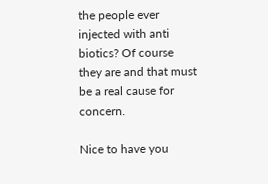the people ever injected with anti biotics? Of course they are and that must be a real cause for concern.

Nice to have you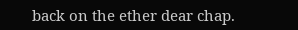back on the ether dear chap.